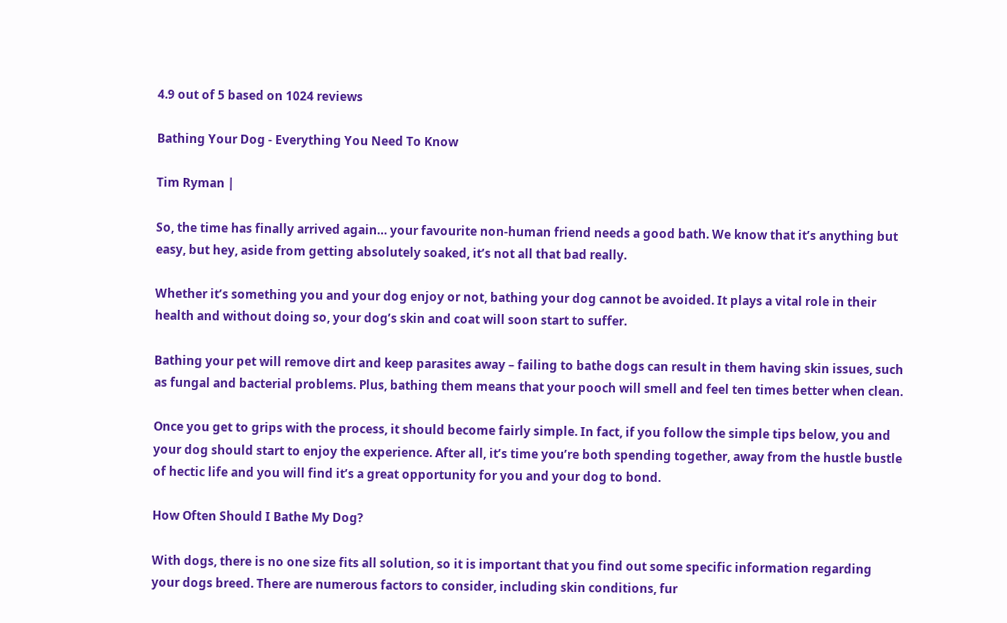4.9 out of 5 based on 1024 reviews

Bathing Your Dog - Everything You Need To Know

Tim Ryman |

So, the time has finally arrived again… your favourite non-human friend needs a good bath. We know that it’s anything but easy, but hey, aside from getting absolutely soaked, it’s not all that bad really.

Whether it’s something you and your dog enjoy or not, bathing your dog cannot be avoided. It plays a vital role in their health and without doing so, your dog’s skin and coat will soon start to suffer.

Bathing your pet will remove dirt and keep parasites away – failing to bathe dogs can result in them having skin issues, such as fungal and bacterial problems. Plus, bathing them means that your pooch will smell and feel ten times better when clean.

Once you get to grips with the process, it should become fairly simple. In fact, if you follow the simple tips below, you and your dog should start to enjoy the experience. After all, it’s time you’re both spending together, away from the hustle bustle of hectic life and you will find it’s a great opportunity for you and your dog to bond.

How Often Should I Bathe My Dog?

With dogs, there is no one size fits all solution, so it is important that you find out some specific information regarding your dogs breed. There are numerous factors to consider, including skin conditions, fur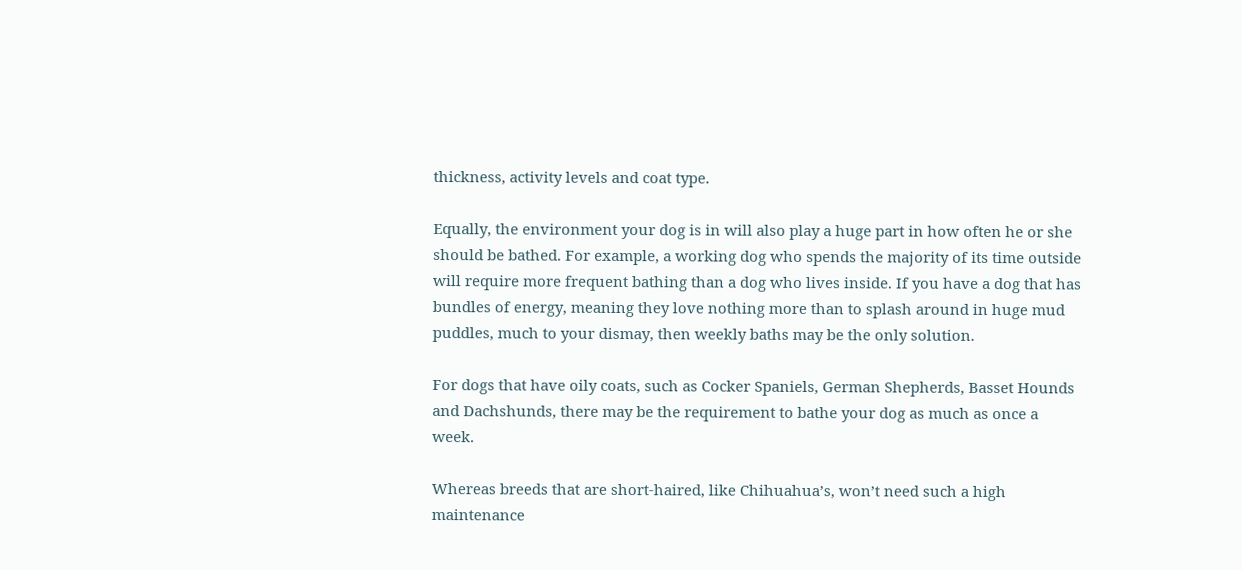thickness, activity levels and coat type.

Equally, the environment your dog is in will also play a huge part in how often he or she should be bathed. For example, a working dog who spends the majority of its time outside will require more frequent bathing than a dog who lives inside. If you have a dog that has bundles of energy, meaning they love nothing more than to splash around in huge mud puddles, much to your dismay, then weekly baths may be the only solution.

For dogs that have oily coats, such as Cocker Spaniels, German Shepherds, Basset Hounds and Dachshunds, there may be the requirement to bathe your dog as much as once a week.

Whereas breeds that are short-haired, like Chihuahua’s, won’t need such a high maintenance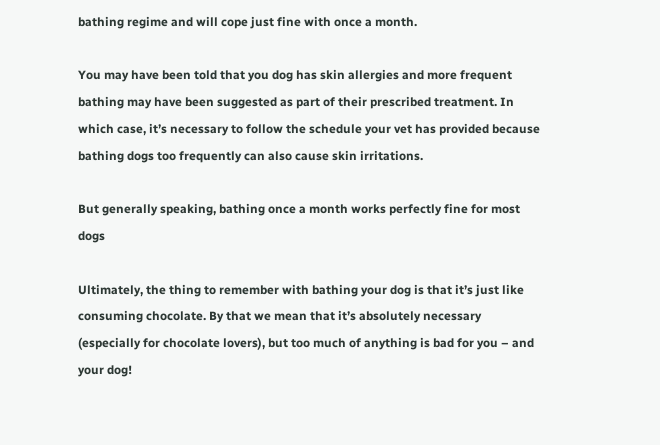bathing regime and will cope just fine with once a month.

You may have been told that you dog has skin allergies and more frequent bathing may have been suggested as part of their prescribed treatment. In which case, it’s necessary to follow the schedule your vet has provided because bathing dogs too frequently can also cause skin irritations.

But generally speaking, bathing once a month works perfectly fine for most dogs

Ultimately, the thing to remember with bathing your dog is that it’s just like consuming chocolate. By that we mean that it’s absolutely necessary (especially for chocolate lovers), but too much of anything is bad for you – and your dog!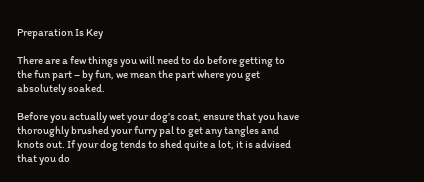Preparation Is Key

There are a few things you will need to do before getting to the fun part – by fun, we mean the part where you get absolutely soaked.

Before you actually wet your dog’s coat, ensure that you have thoroughly brushed your furry pal to get any tangles and knots out. If your dog tends to shed quite a lot, it is advised that you do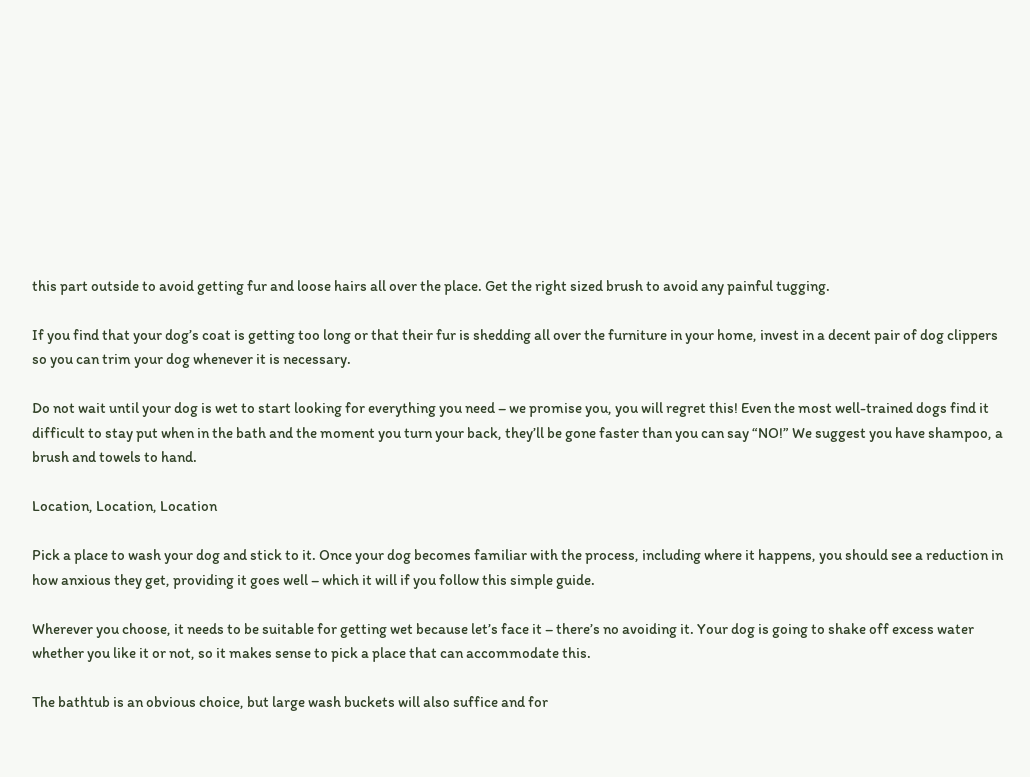this part outside to avoid getting fur and loose hairs all over the place. Get the right sized brush to avoid any painful tugging.

If you find that your dog’s coat is getting too long or that their fur is shedding all over the furniture in your home, invest in a decent pair of dog clippers so you can trim your dog whenever it is necessary.

Do not wait until your dog is wet to start looking for everything you need – we promise you, you will regret this! Even the most well-trained dogs find it difficult to stay put when in the bath and the moment you turn your back, they’ll be gone faster than you can say “NO!” We suggest you have shampoo, a brush and towels to hand.

Location, Location, Location

Pick a place to wash your dog and stick to it. Once your dog becomes familiar with the process, including where it happens, you should see a reduction in how anxious they get, providing it goes well – which it will if you follow this simple guide.

Wherever you choose, it needs to be suitable for getting wet because let’s face it – there’s no avoiding it. Your dog is going to shake off excess water whether you like it or not, so it makes sense to pick a place that can accommodate this.

The bathtub is an obvious choice, but large wash buckets will also suffice and for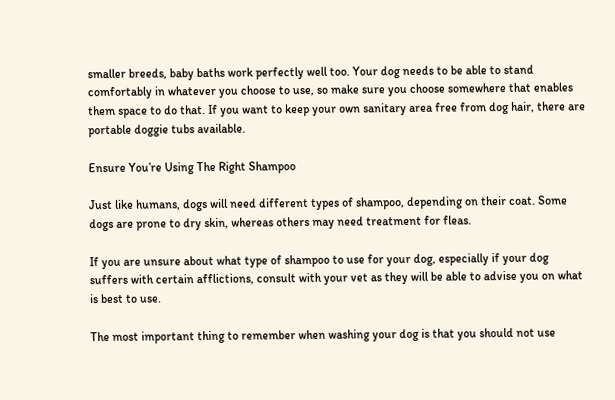smaller breeds, baby baths work perfectly well too. Your dog needs to be able to stand comfortably in whatever you choose to use, so make sure you choose somewhere that enables them space to do that. If you want to keep your own sanitary area free from dog hair, there are portable doggie tubs available.

Ensure You’re Using The Right Shampoo

Just like humans, dogs will need different types of shampoo, depending on their coat. Some dogs are prone to dry skin, whereas others may need treatment for fleas.

If you are unsure about what type of shampoo to use for your dog, especially if your dog suffers with certain afflictions, consult with your vet as they will be able to advise you on what is best to use.

The most important thing to remember when washing your dog is that you should not use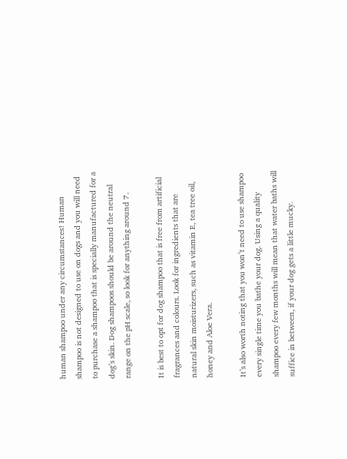human shampoo under any circumstances! Human shampoo is not designed to use on dogs and you will need to purchase a shampoo that is specially manufactured for a dog’s skin. Dog shampoos should be around the neutral range on the pH scale, so look for anything around 7.

It is best to opt for dog shampoo that is free from artificial fragrances and colours. Look for ingredients that are natural skin moisturizers, such as vitamin E, tea tree oil, honey and Aloe Vera.

It’s also worth noting that you won’t need to use shampoo every single time you bathe your dog. Using a quality shampoo every few months will mean that water baths will suffice in between, if your dog gets a little mucky.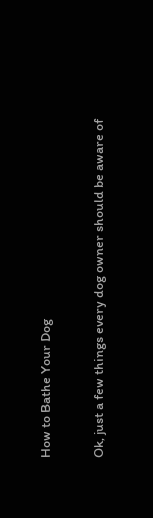How to Bathe Your Dog

Ok, just a few things every dog owner should be aware of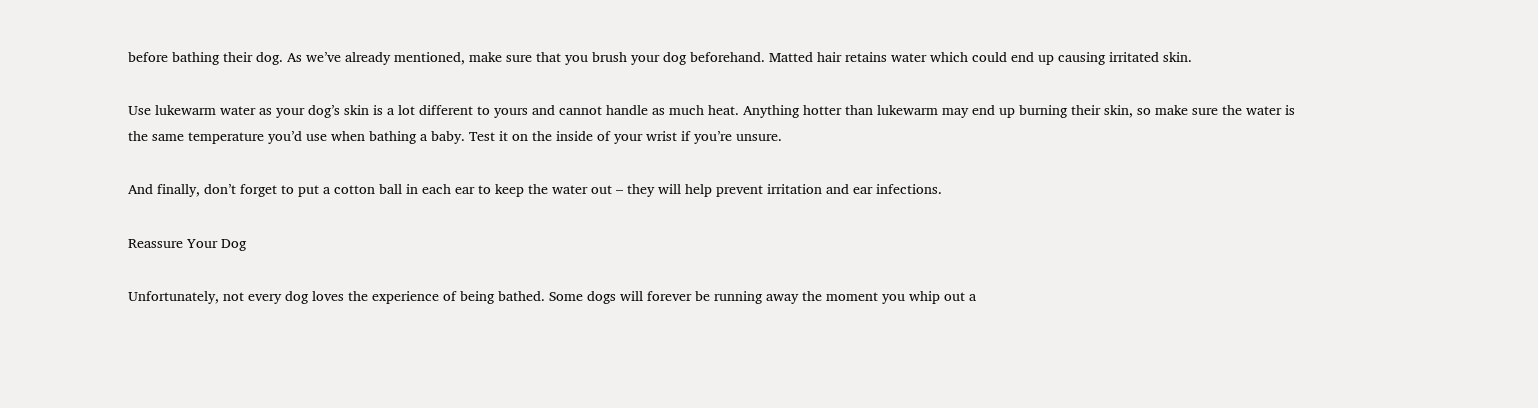before bathing their dog. As we’ve already mentioned, make sure that you brush your dog beforehand. Matted hair retains water which could end up causing irritated skin.

Use lukewarm water as your dog’s skin is a lot different to yours and cannot handle as much heat. Anything hotter than lukewarm may end up burning their skin, so make sure the water is the same temperature you’d use when bathing a baby. Test it on the inside of your wrist if you’re unsure.

And finally, don’t forget to put a cotton ball in each ear to keep the water out – they will help prevent irritation and ear infections.

Reassure Your Dog

Unfortunately, not every dog loves the experience of being bathed. Some dogs will forever be running away the moment you whip out a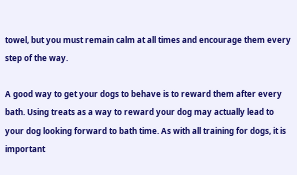towel, but you must remain calm at all times and encourage them every step of the way.

A good way to get your dogs to behave is to reward them after every bath. Using treats as a way to reward your dog may actually lead to your dog looking forward to bath time. As with all training for dogs, it is important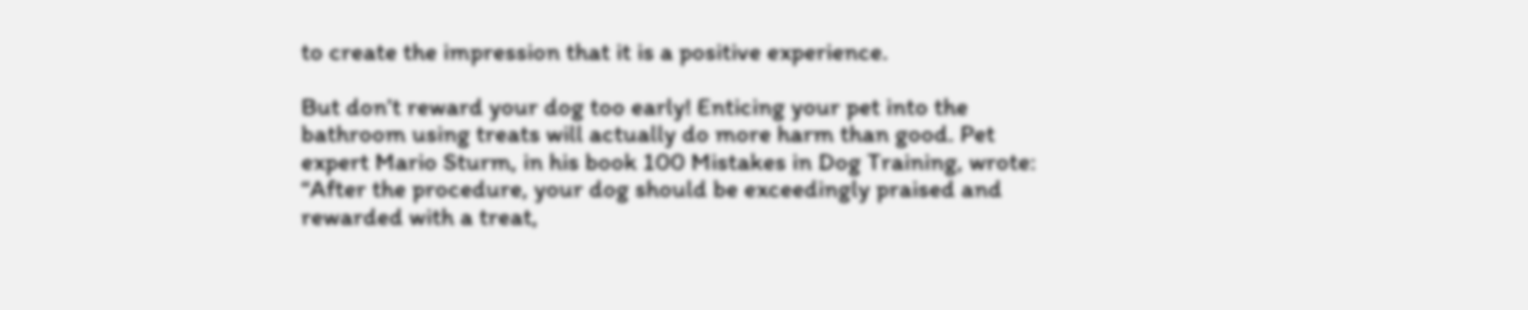to create the impression that it is a positive experience.

But don’t reward your dog too early! Enticing your pet into the bathroom using treats will actually do more harm than good. Pet expert Mario Sturm, in his book 100 Mistakes in Dog Training, wrote: “After the procedure, your dog should be exceedingly praised and rewarded with a treat,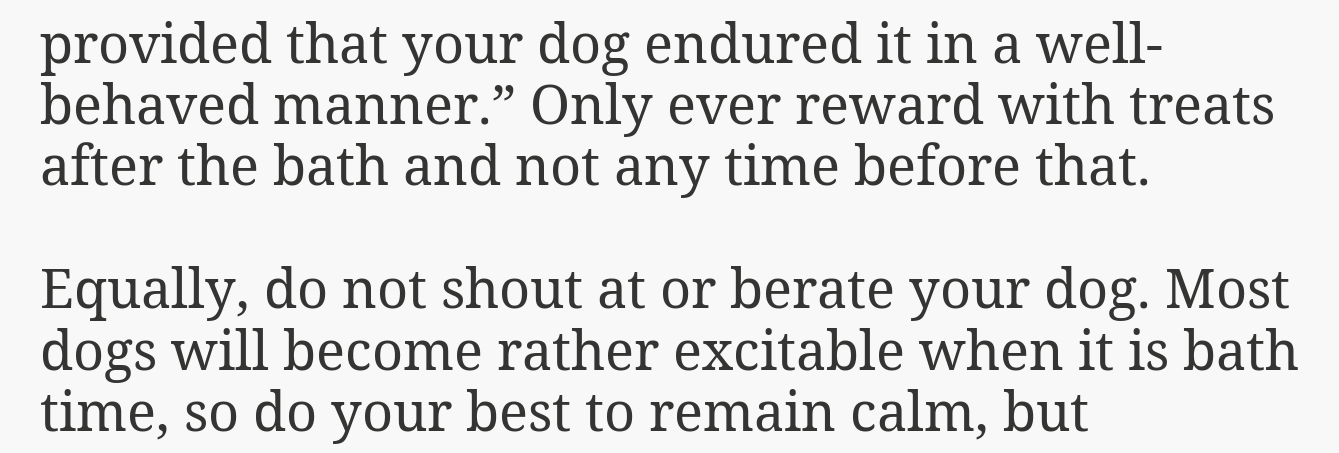provided that your dog endured it in a well-behaved manner.” Only ever reward with treats after the bath and not any time before that.

Equally, do not shout at or berate your dog. Most dogs will become rather excitable when it is bath time, so do your best to remain calm, but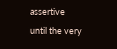assertive until the very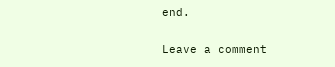end.

Leave a comment